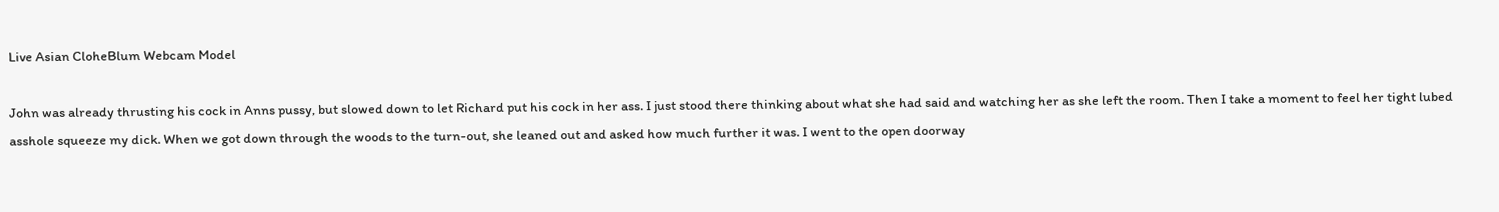Live Asian CloheBlum Webcam Model

John was already thrusting his cock in Anns pussy, but slowed down to let Richard put his cock in her ass. I just stood there thinking about what she had said and watching her as she left the room. Then I take a moment to feel her tight lubed asshole squeeze my dick. When we got down through the woods to the turn-out, she leaned out and asked how much further it was. I went to the open doorway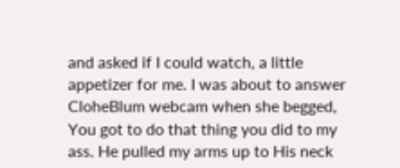and asked if I could watch, a little appetizer for me. I was about to answer CloheBlum webcam when she begged, You got to do that thing you did to my ass. He pulled my arms up to His neck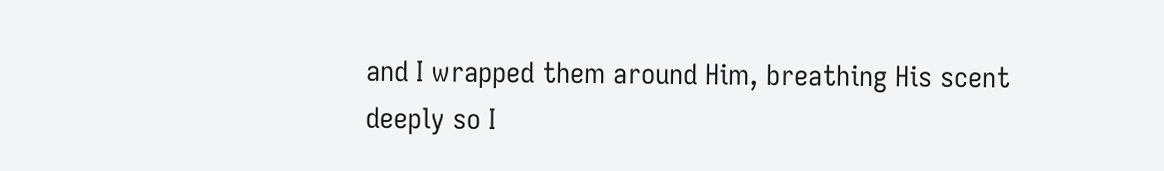and I wrapped them around Him, breathing His scent deeply so I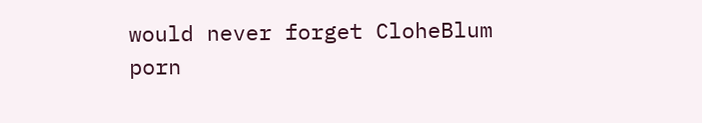would never forget CloheBlum porn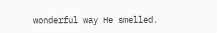wonderful way He smelled.